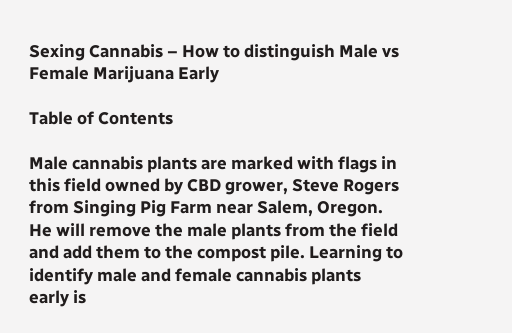Sexing Cannabis – How to distinguish Male vs Female Marijuana Early

Table of Contents

Male cannabis plants are marked with flags in this field owned by CBD grower, Steve Rogers from Singing Pig Farm near Salem, Oregon. He will remove the male plants from the field and add them to the compost pile. Learning to identify male and female cannabis plants early is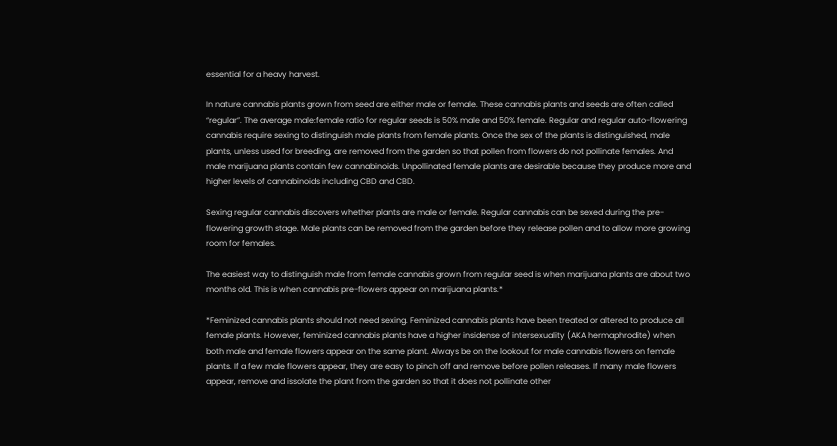essential for a heavy harvest.

In nature cannabis plants grown from seed are either male or female. These cannabis plants and seeds are often called “regular”. The average male:female ratio for regular seeds is 50% male and 50% female. Regular and regular auto-flowering cannabis require sexing to distinguish male plants from female plants. Once the sex of the plants is distinguished, male plants, unless used for breeding, are removed from the garden so that pollen from flowers do not pollinate females. And male marijuana plants contain few cannabinoids. Unpollinated female plants are desirable because they produce more and higher levels of cannabinoids including CBD and CBD.

Sexing regular cannabis discovers whether plants are male or female. Regular cannabis can be sexed during the pre-flowering growth stage. Male plants can be removed from the garden before they release pollen and to allow more growing room for females.

The easiest way to distinguish male from female cannabis grown from regular seed is when marijuana plants are about two months old. This is when cannabis pre-flowers appear on marijuana plants.*

*Feminized cannabis plants should not need sexing. Feminized cannabis plants have been treated or altered to produce all female plants. However, feminized cannabis plants have a higher insidense of intersexuality (AKA hermaphrodite) when both male and female flowers appear on the same plant. Always be on the lookout for male cannabis flowers on female plants. If a few male flowers appear, they are easy to pinch off and remove before pollen releases. If many male flowers appear, remove and issolate the plant from the garden so that it does not pollinate other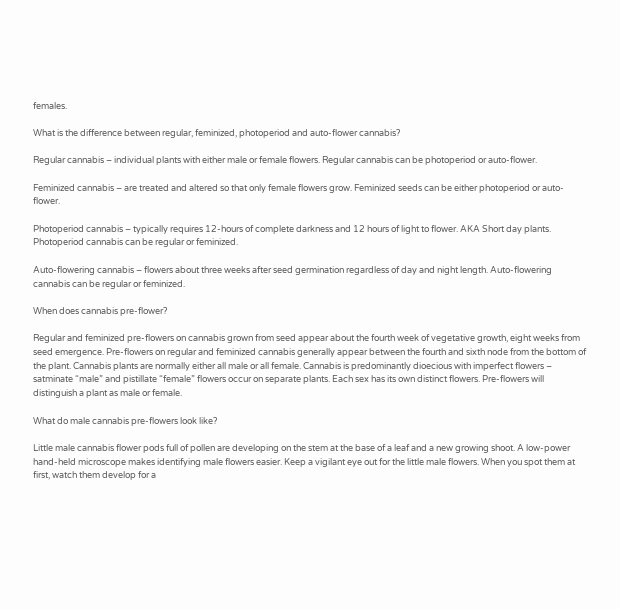females.

What is the difference between regular, feminized, photoperiod and auto-flower cannabis?

Regular cannabis – individual plants with either male or female flowers. Regular cannabis can be photoperiod or auto-flower.

Feminized cannabis – are treated and altered so that only female flowers grow. Feminized seeds can be either photoperiod or auto-flower.

Photoperiod cannabis – typically requires 12-hours of complete darkness and 12 hours of light to flower. AKA Short day plants. Photoperiod cannabis can be regular or feminized.

Auto-flowering cannabis – flowers about three weeks after seed germination regardless of day and night length. Auto-flowering cannabis can be regular or feminized.

When does cannabis pre-flower?

Regular and feminized pre-flowers on cannabis grown from seed appear about the fourth week of vegetative growth, eight weeks from seed emergence. Pre-flowers on regular and feminized cannabis generally appear between the fourth and sixth node from the bottom of the plant. Cannabis plants are normally either all male or all female. Cannabis is predominantly dioecious with imperfect flowers – satminate “male” and pistillate “female” flowers occur on separate plants. Each sex has its own distinct flowers. Pre-flowers will distinguish a plant as male or female.

What do male cannabis pre-flowers look like?

Little male cannabis flower pods full of pollen are developing on the stem at the base of a leaf and a new growing shoot. A low-power hand-held microscope makes identifying male flowers easier. Keep a vigilant eye out for the little male flowers. When you spot them at first, watch them develop for a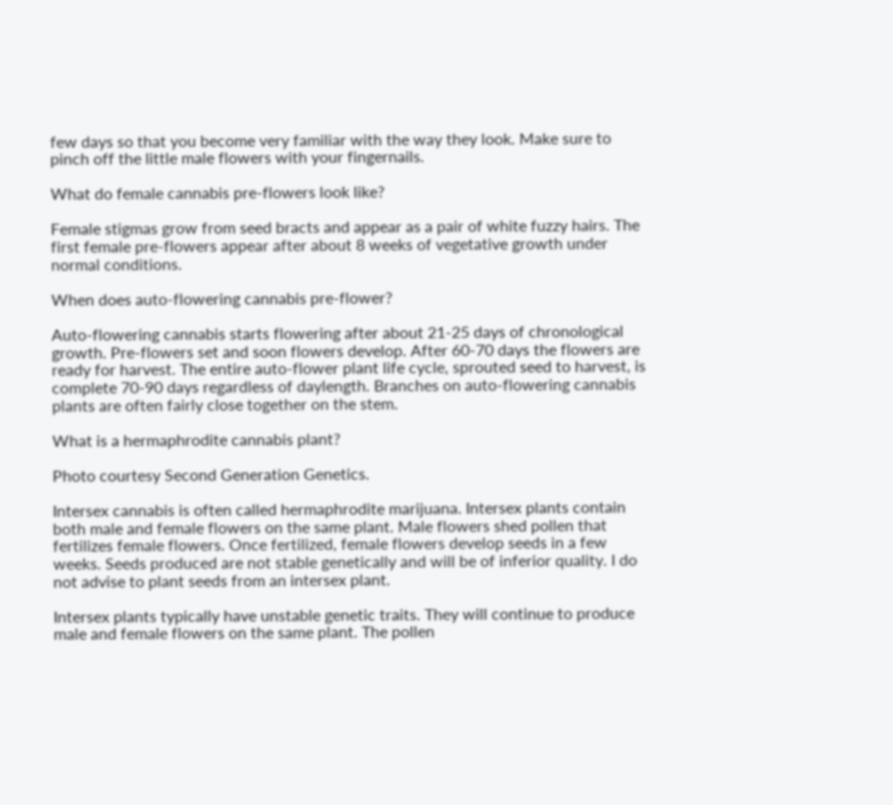few days so that you become very familiar with the way they look. Make sure to pinch off the little male flowers with your fingernails.

What do female cannabis pre-flowers look like?

Female stigmas grow from seed bracts and appear as a pair of white fuzzy hairs. The first female pre-flowers appear after about 8 weeks of vegetative growth under normal conditions.

When does auto-flowering cannabis pre-flower?

Auto-flowering cannabis starts flowering after about 21-25 days of chronological growth. Pre-flowers set and soon flowers develop. After 60-70 days the flowers are ready for harvest. The entire auto-flower plant life cycle, sprouted seed to harvest, is complete 70-90 days regardless of daylength. Branches on auto-flowering cannabis plants are often fairly close together on the stem.

What is a hermaphrodite cannabis plant?

Photo courtesy Second Generation Genetics.

Intersex cannabis is often called hermaphrodite marijuana. Intersex plants contain both male and female flowers on the same plant. Male flowers shed pollen that fertilizes female flowers. Once fertilized, female flowers develop seeds in a few weeks. Seeds produced are not stable genetically and will be of inferior quality. I do not advise to plant seeds from an intersex plant.

Intersex plants typically have unstable genetic traits. They will continue to produce male and female flowers on the same plant. The pollen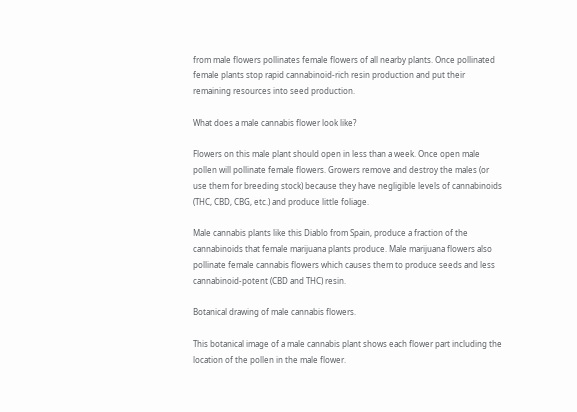from male flowers pollinates female flowers of all nearby plants. Once pollinated female plants stop rapid cannabinoid-rich resin production and put their remaining resources into seed production.

What does a male cannabis flower look like?

Flowers on this male plant should open in less than a week. Once open male pollen will pollinate female flowers. Growers remove and destroy the males (or use them for breeding stock) because they have negligible levels of cannabinoids (THC, CBD, CBG, etc.) and produce little foliage.

Male cannabis plants like this Diablo from Spain, produce a fraction of the cannabinoids that female marijuana plants produce. Male marijuana flowers also pollinate female cannabis flowers which causes them to produce seeds and less cannabinoid-potent (CBD and THC) resin.

Botanical drawing of male cannabis flowers.

This botanical image of a male cannabis plant shows each flower part including the location of the pollen in the male flower.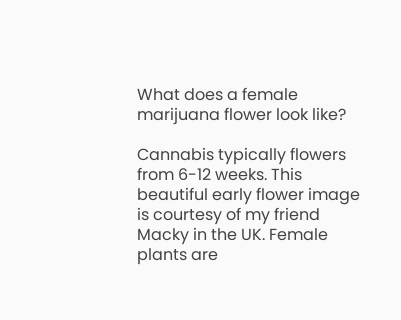What does a female marijuana flower look like?

Cannabis typically flowers from 6-12 weeks. This beautiful early flower image is courtesy of my friend Macky in the UK. Female plants are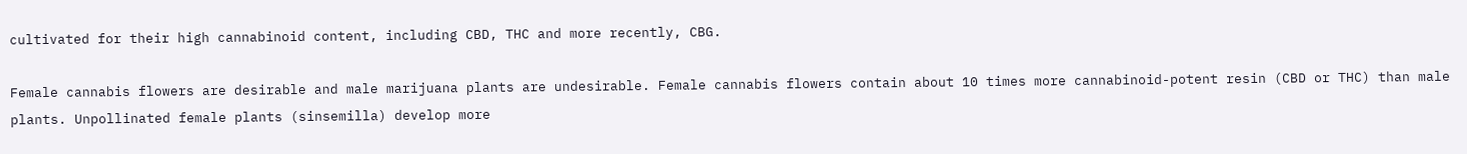cultivated for their high cannabinoid content, including CBD, THC and more recently, CBG.

Female cannabis flowers are desirable and male marijuana plants are undesirable. Female cannabis flowers contain about 10 times more cannabinoid-potent resin (CBD or THC) than male plants. Unpollinated female plants (sinsemilla) develop more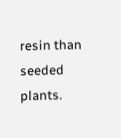resin than seeded plants.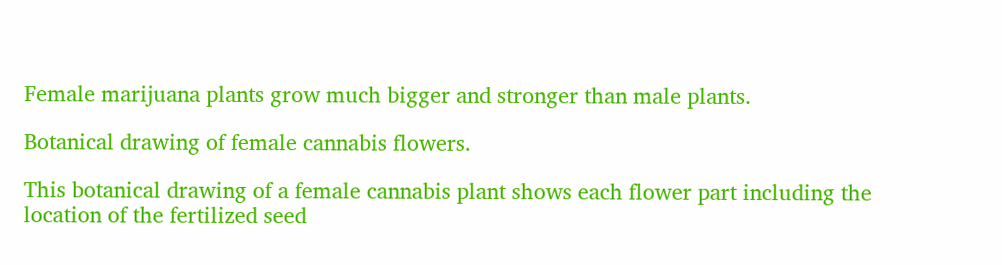Female marijuana plants grow much bigger and stronger than male plants.

Botanical drawing of female cannabis flowers.

This botanical drawing of a female cannabis plant shows each flower part including the location of the fertilized seed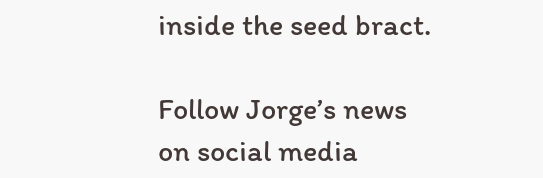inside the seed bract.

Follow Jorge’s news
on social media